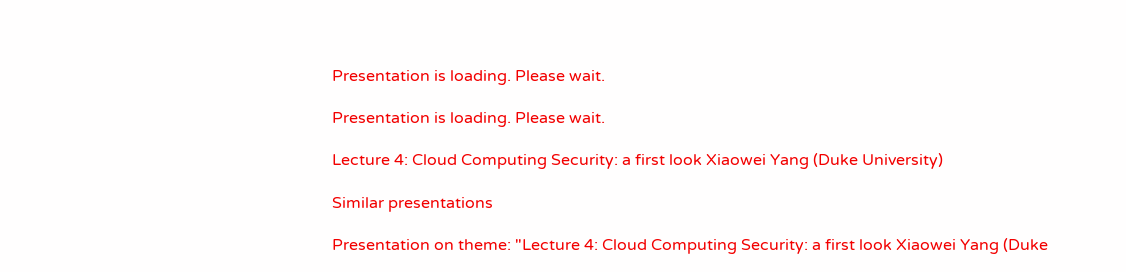Presentation is loading. Please wait.

Presentation is loading. Please wait.

Lecture 4: Cloud Computing Security: a first look Xiaowei Yang (Duke University)

Similar presentations

Presentation on theme: "Lecture 4: Cloud Computing Security: a first look Xiaowei Yang (Duke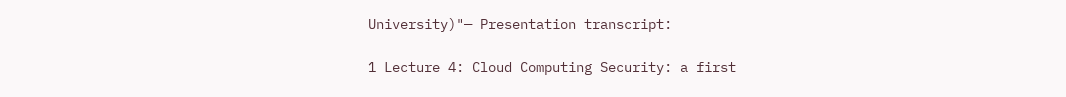University)"— Presentation transcript:

1 Lecture 4: Cloud Computing Security: a first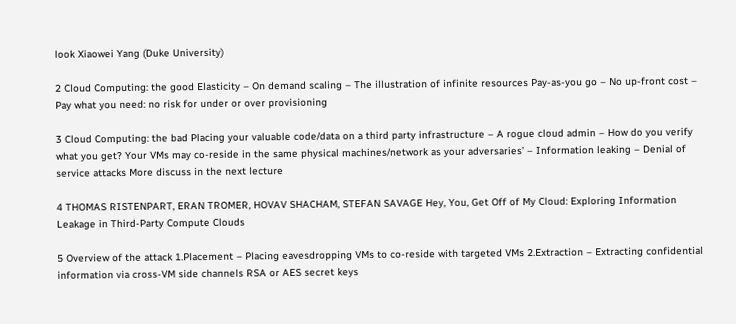look Xiaowei Yang (Duke University)

2 Cloud Computing: the good Elasticity – On demand scaling – The illustration of infinite resources Pay-as-you go – No up-front cost – Pay what you need: no risk for under or over provisioning

3 Cloud Computing: the bad Placing your valuable code/data on a third party infrastructure – A rogue cloud admin – How do you verify what you get? Your VMs may co-reside in the same physical machines/network as your adversaries’ – Information leaking – Denial of service attacks More discuss in the next lecture

4 THOMAS RISTENPART, ERAN TROMER, HOVAV SHACHAM, STEFAN SAVAGE Hey, You, Get Off of My Cloud: Exploring Information Leakage in Third-Party Compute Clouds

5 Overview of the attack 1.Placement – Placing eavesdropping VMs to co-reside with targeted VMs 2.Extraction – Extracting confidential information via cross-VM side channels RSA or AES secret keys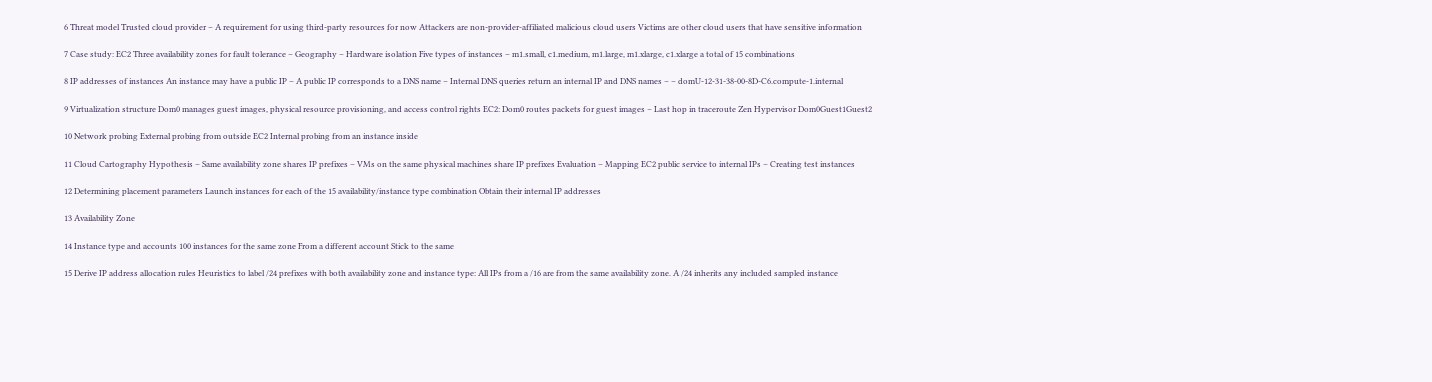6 Threat model Trusted cloud provider – A requirement for using third-party resources for now Attackers are non-provider-affiliated malicious cloud users Victims are other cloud users that have sensitive information

7 Case study: EC2 Three availability zones for fault tolerance – Geography – Hardware isolation Five types of instances – m1.small, c1.medium, m1.large, m1.xlarge, c1.xlarge a total of 15 combinations

8 IP addresses of instances An instance may have a public IP – A public IP corresponds to a DNS name – Internal DNS queries return an internal IP and DNS names – – domU-12-31-38-00-8D-C6.compute-1.internal

9 Virtualization structure Dom0 manages guest images, physical resource provisioning, and access control rights EC2: Dom0 routes packets for guest images – Last hop in traceroute Zen Hypervisor Dom0Guest1Guest2

10 Network probing External probing from outside EC2 Internal probing from an instance inside

11 Cloud Cartography Hypothesis – Same availability zone shares IP prefixes – VMs on the same physical machines share IP prefixes Evaluation – Mapping EC2 public service to internal IPs – Creating test instances

12 Determining placement parameters Launch instances for each of the 15 availability/instance type combination Obtain their internal IP addresses

13 Availability Zone

14 Instance type and accounts 100 instances for the same zone From a different account Stick to the same

15 Derive IP address allocation rules Heuristics to label /24 prefixes with both availability zone and instance type: All IPs from a /16 are from the same availability zone. A /24 inherits any included sampled instance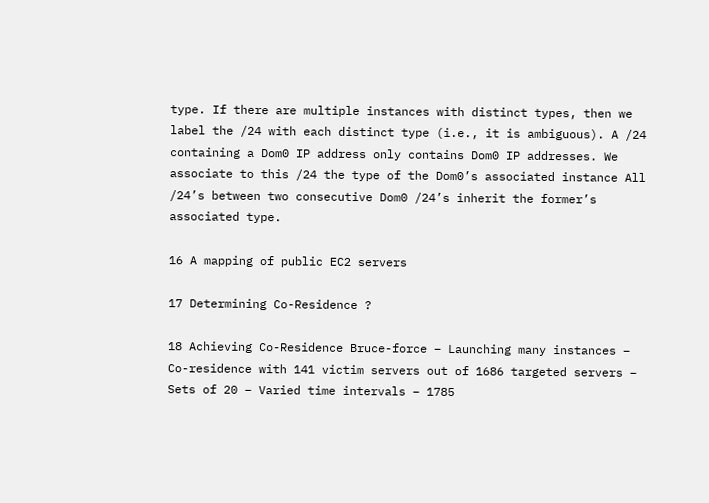type. If there are multiple instances with distinct types, then we label the /24 with each distinct type (i.e., it is ambiguous). A /24 containing a Dom0 IP address only contains Dom0 IP addresses. We associate to this /24 the type of the Dom0’s associated instance All /24’s between two consecutive Dom0 /24’s inherit the former’s associated type.

16 A mapping of public EC2 servers

17 Determining Co-Residence ?

18 Achieving Co-Residence Bruce-force – Launching many instances – Co-residence with 141 victim servers out of 1686 targeted servers – Sets of 20 – Varied time intervals – 1785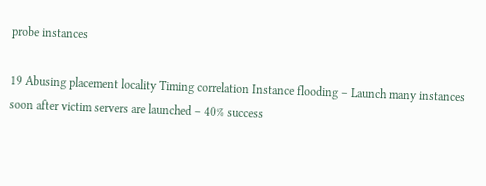probe instances

19 Abusing placement locality Timing correlation Instance flooding – Launch many instances soon after victim servers are launched – 40% success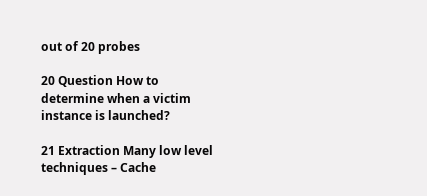out of 20 probes

20 Question How to determine when a victim instance is launched?

21 Extraction Many low level techniques – Cache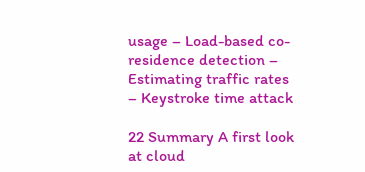usage – Load-based co-residence detection – Estimating traffic rates – Keystroke time attack

22 Summary A first look at cloud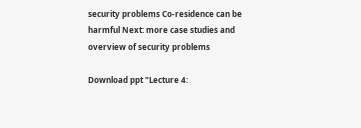security problems Co-residence can be harmful Next: more case studies and overview of security problems

Download ppt "Lecture 4: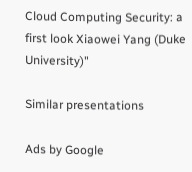Cloud Computing Security: a first look Xiaowei Yang (Duke University)"

Similar presentations

Ads by Google